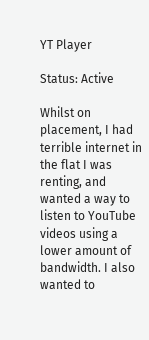YT Player

Status: Active

Whilst on placement, I had terrible internet in the flat I was renting, and wanted a way to listen to YouTube videos using a lower amount of bandwidth. I also wanted to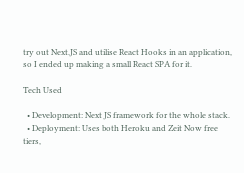try out Next.JS and utilise React Hooks in an application, so I ended up making a small React SPA for it.

Tech Used

  • Development: Next JS framework for the whole stack.
  • Deployment: Uses both Heroku and Zeit Now free tiers,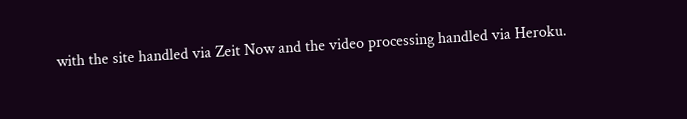with the site handled via Zeit Now and the video processing handled via Heroku.